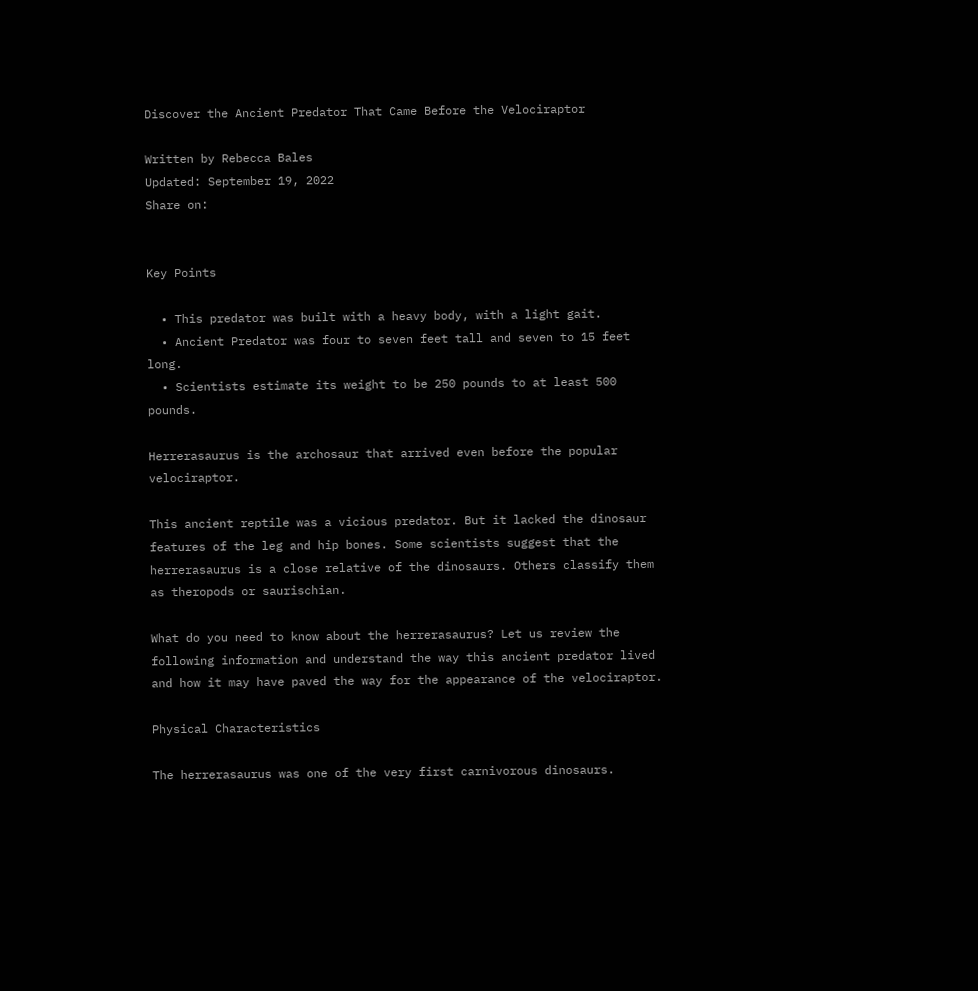Discover the Ancient Predator That Came Before the Velociraptor

Written by Rebecca Bales
Updated: September 19, 2022
Share on:


Key Points

  • This predator was built with a heavy body, with a light gait.
  • Ancient Predator was four to seven feet tall and seven to 15 feet long.
  • Scientists estimate its weight to be 250 pounds to at least 500 pounds.

Herrerasaurus is the archosaur that arrived even before the popular velociraptor.

This ancient reptile was a vicious predator. But it lacked the dinosaur features of the leg and hip bones. Some scientists suggest that the herrerasaurus is a close relative of the dinosaurs. Others classify them as theropods or saurischian.

What do you need to know about the herrerasaurus? Let us review the following information and understand the way this ancient predator lived and how it may have paved the way for the appearance of the velociraptor.

Physical Characteristics

The herrerasaurus was one of the very first carnivorous dinosaurs.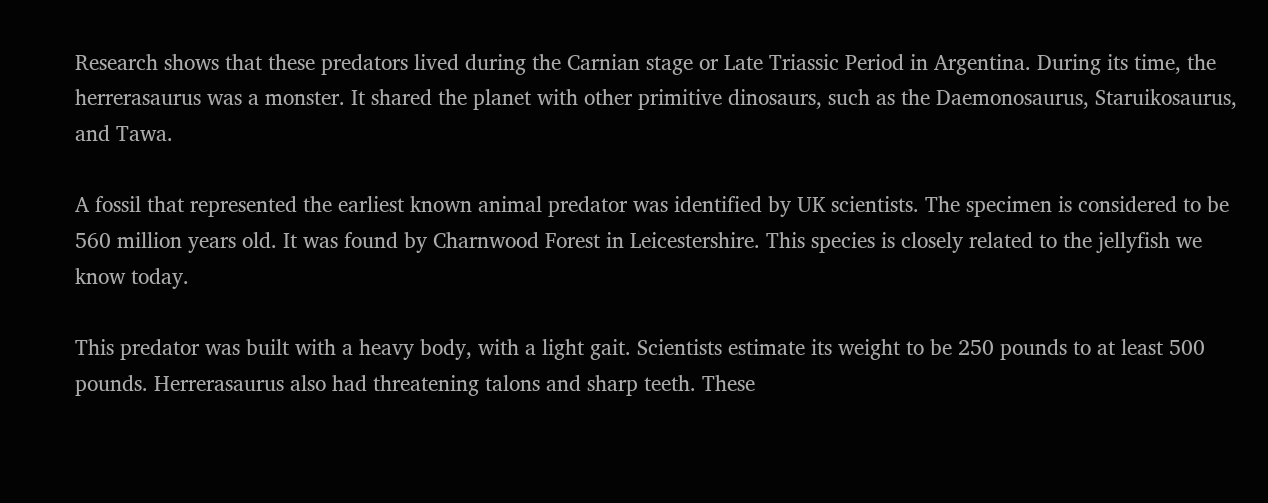Research shows that these predators lived during the Carnian stage or Late Triassic Period in Argentina. During its time, the herrerasaurus was a monster. It shared the planet with other primitive dinosaurs, such as the Daemonosaurus, Staruikosaurus, and Tawa.

A fossil that represented the earliest known animal predator was identified by UK scientists. The specimen is considered to be 560 million years old. It was found by Charnwood Forest in Leicestershire. This species is closely related to the jellyfish we know today.

This predator was built with a heavy body, with a light gait. Scientists estimate its weight to be 250 pounds to at least 500 pounds. Herrerasaurus also had threatening talons and sharp teeth. These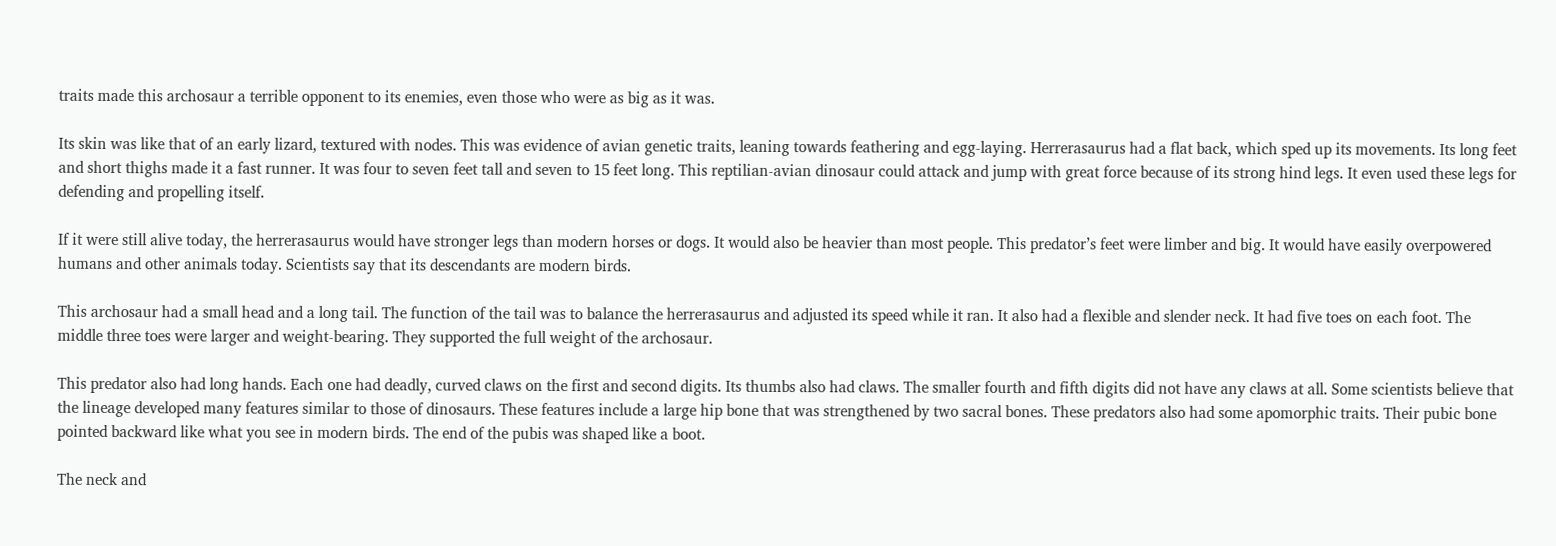traits made this archosaur a terrible opponent to its enemies, even those who were as big as it was.

Its skin was like that of an early lizard, textured with nodes. This was evidence of avian genetic traits, leaning towards feathering and egg-laying. Herrerasaurus had a flat back, which sped up its movements. Its long feet and short thighs made it a fast runner. It was four to seven feet tall and seven to 15 feet long. This reptilian-avian dinosaur could attack and jump with great force because of its strong hind legs. It even used these legs for defending and propelling itself.

If it were still alive today, the herrerasaurus would have stronger legs than modern horses or dogs. It would also be heavier than most people. This predator’s feet were limber and big. It would have easily overpowered humans and other animals today. Scientists say that its descendants are modern birds.

This archosaur had a small head and a long tail. The function of the tail was to balance the herrerasaurus and adjusted its speed while it ran. It also had a flexible and slender neck. It had five toes on each foot. The middle three toes were larger and weight-bearing. They supported the full weight of the archosaur.

This predator also had long hands. Each one had deadly, curved claws on the first and second digits. Its thumbs also had claws. The smaller fourth and fifth digits did not have any claws at all. Some scientists believe that the lineage developed many features similar to those of dinosaurs. These features include a large hip bone that was strengthened by two sacral bones. These predators also had some apomorphic traits. Their pubic bone pointed backward like what you see in modern birds. The end of the pubis was shaped like a boot.

The neck and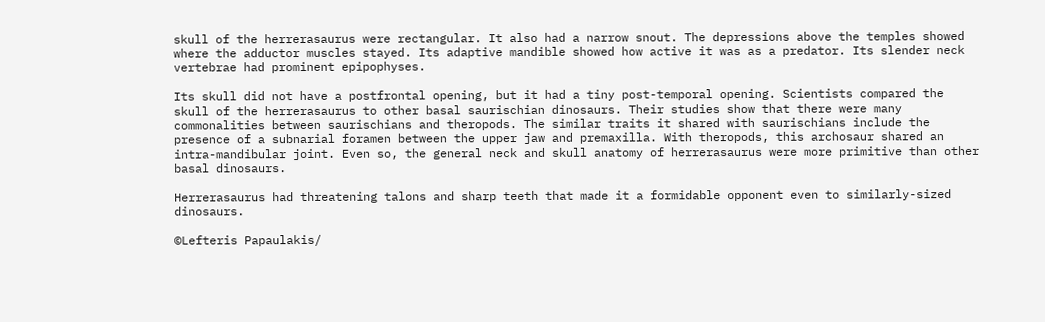skull of the herrerasaurus were rectangular. It also had a narrow snout. The depressions above the temples showed where the adductor muscles stayed. Its adaptive mandible showed how active it was as a predator. Its slender neck vertebrae had prominent epipophyses.

Its skull did not have a postfrontal opening, but it had a tiny post-temporal opening. Scientists compared the skull of the herrerasaurus to other basal saurischian dinosaurs. Their studies show that there were many commonalities between saurischians and theropods. The similar traits it shared with saurischians include the presence of a subnarial foramen between the upper jaw and premaxilla. With theropods, this archosaur shared an intra-mandibular joint. Even so, the general neck and skull anatomy of herrerasaurus were more primitive than other basal dinosaurs.

Herrerasaurus had threatening talons and sharp teeth that made it a formidable opponent even to similarly-sized dinosaurs.

©Lefteris Papaulakis/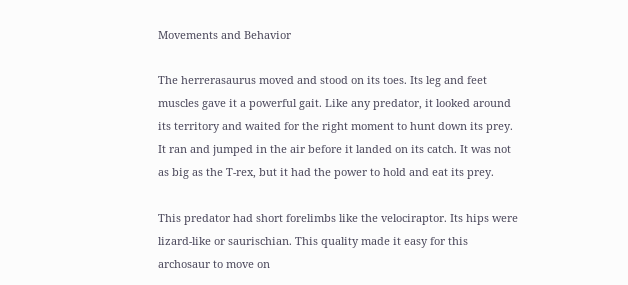Movements and Behavior

The herrerasaurus moved and stood on its toes. Its leg and feet muscles gave it a powerful gait. Like any predator, it looked around its territory and waited for the right moment to hunt down its prey. It ran and jumped in the air before it landed on its catch. It was not as big as the T-rex, but it had the power to hold and eat its prey.

This predator had short forelimbs like the velociraptor. Its hips were lizard-like or saurischian. This quality made it easy for this archosaur to move on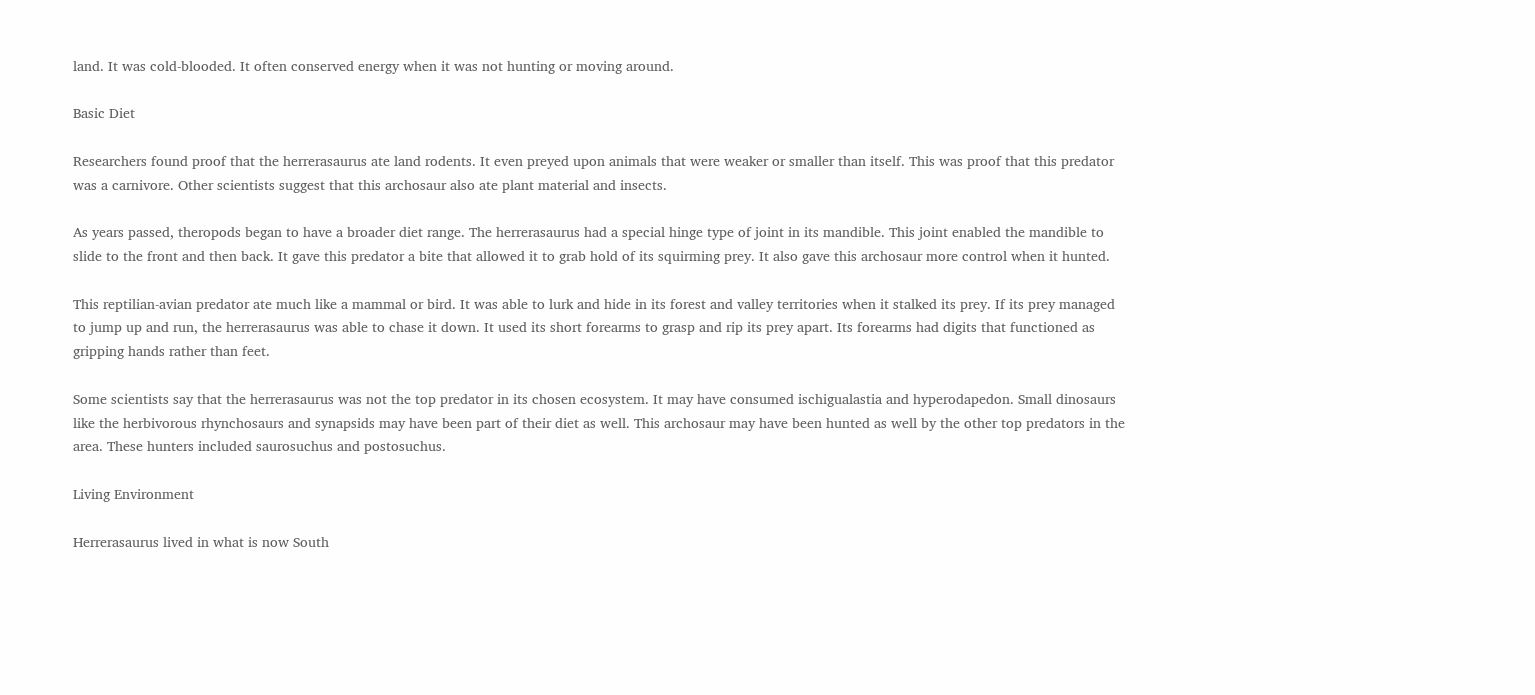land. It was cold-blooded. It often conserved energy when it was not hunting or moving around.

Basic Diet

Researchers found proof that the herrerasaurus ate land rodents. It even preyed upon animals that were weaker or smaller than itself. This was proof that this predator was a carnivore. Other scientists suggest that this archosaur also ate plant material and insects.

As years passed, theropods began to have a broader diet range. The herrerasaurus had a special hinge type of joint in its mandible. This joint enabled the mandible to slide to the front and then back. It gave this predator a bite that allowed it to grab hold of its squirming prey. It also gave this archosaur more control when it hunted.

This reptilian-avian predator ate much like a mammal or bird. It was able to lurk and hide in its forest and valley territories when it stalked its prey. If its prey managed to jump up and run, the herrerasaurus was able to chase it down. It used its short forearms to grasp and rip its prey apart. Its forearms had digits that functioned as gripping hands rather than feet.

Some scientists say that the herrerasaurus was not the top predator in its chosen ecosystem. It may have consumed ischigualastia and hyperodapedon. Small dinosaurs like the herbivorous rhynchosaurs and synapsids may have been part of their diet as well. This archosaur may have been hunted as well by the other top predators in the area. These hunters included saurosuchus and postosuchus.

Living Environment

Herrerasaurus lived in what is now South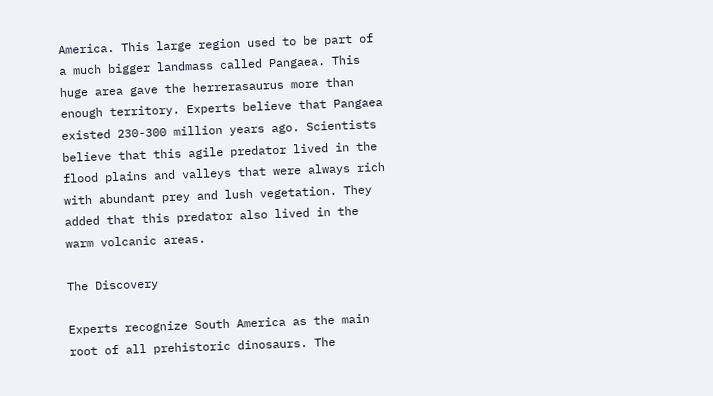America. This large region used to be part of a much bigger landmass called Pangaea. This huge area gave the herrerasaurus more than enough territory. Experts believe that Pangaea existed 230-300 million years ago. Scientists believe that this agile predator lived in the flood plains and valleys that were always rich with abundant prey and lush vegetation. They added that this predator also lived in the warm volcanic areas.

The Discovery

Experts recognize South America as the main root of all prehistoric dinosaurs. The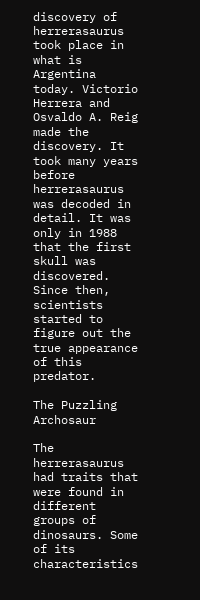discovery of herrerasaurus took place in what is Argentina today. Victorio Herrera and Osvaldo A. Reig made the discovery. It took many years before herrerasaurus was decoded in detail. It was only in 1988 that the first skull was discovered. Since then, scientists started to figure out the true appearance of this predator.

The Puzzling Archosaur

The herrerasaurus had traits that were found in different groups of dinosaurs. Some of its characteristics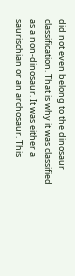did not even belong to the dinosaur classification. That is why it was classified as a non-dinosaur. It was either a saurischian or an archosaur. This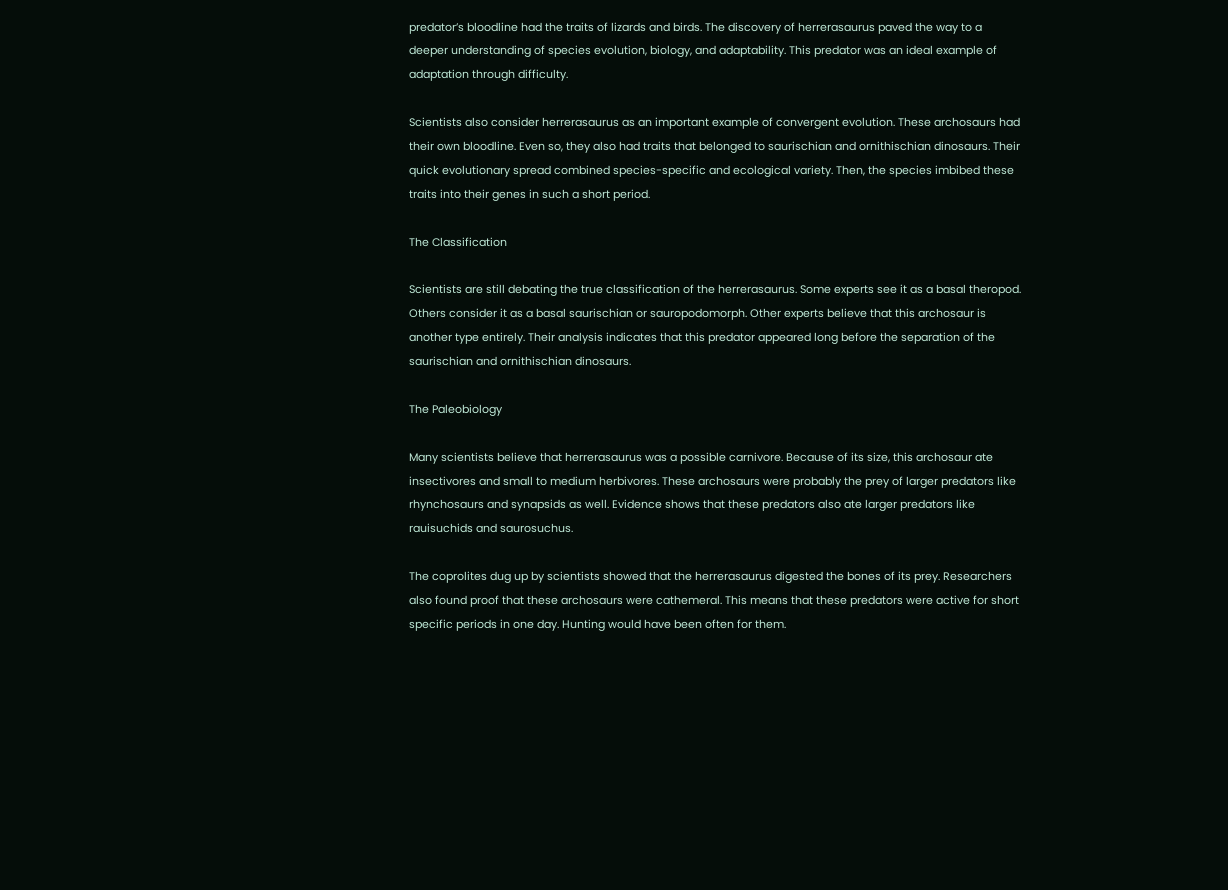predator’s bloodline had the traits of lizards and birds. The discovery of herrerasaurus paved the way to a deeper understanding of species evolution, biology, and adaptability. This predator was an ideal example of adaptation through difficulty.

Scientists also consider herrerasaurus as an important example of convergent evolution. These archosaurs had their own bloodline. Even so, they also had traits that belonged to saurischian and ornithischian dinosaurs. Their quick evolutionary spread combined species-specific and ecological variety. Then, the species imbibed these traits into their genes in such a short period.

The Classification

Scientists are still debating the true classification of the herrerasaurus. Some experts see it as a basal theropod. Others consider it as a basal saurischian or sauropodomorph. Other experts believe that this archosaur is another type entirely. Their analysis indicates that this predator appeared long before the separation of the saurischian and ornithischian dinosaurs.

The Paleobiology

Many scientists believe that herrerasaurus was a possible carnivore. Because of its size, this archosaur ate insectivores and small to medium herbivores. These archosaurs were probably the prey of larger predators like rhynchosaurs and synapsids as well. Evidence shows that these predators also ate larger predators like rauisuchids and saurosuchus.

The coprolites dug up by scientists showed that the herrerasaurus digested the bones of its prey. Researchers also found proof that these archosaurs were cathemeral. This means that these predators were active for short specific periods in one day. Hunting would have been often for them.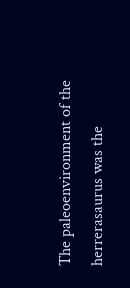The paleoenvironment of the herrerasaurus was the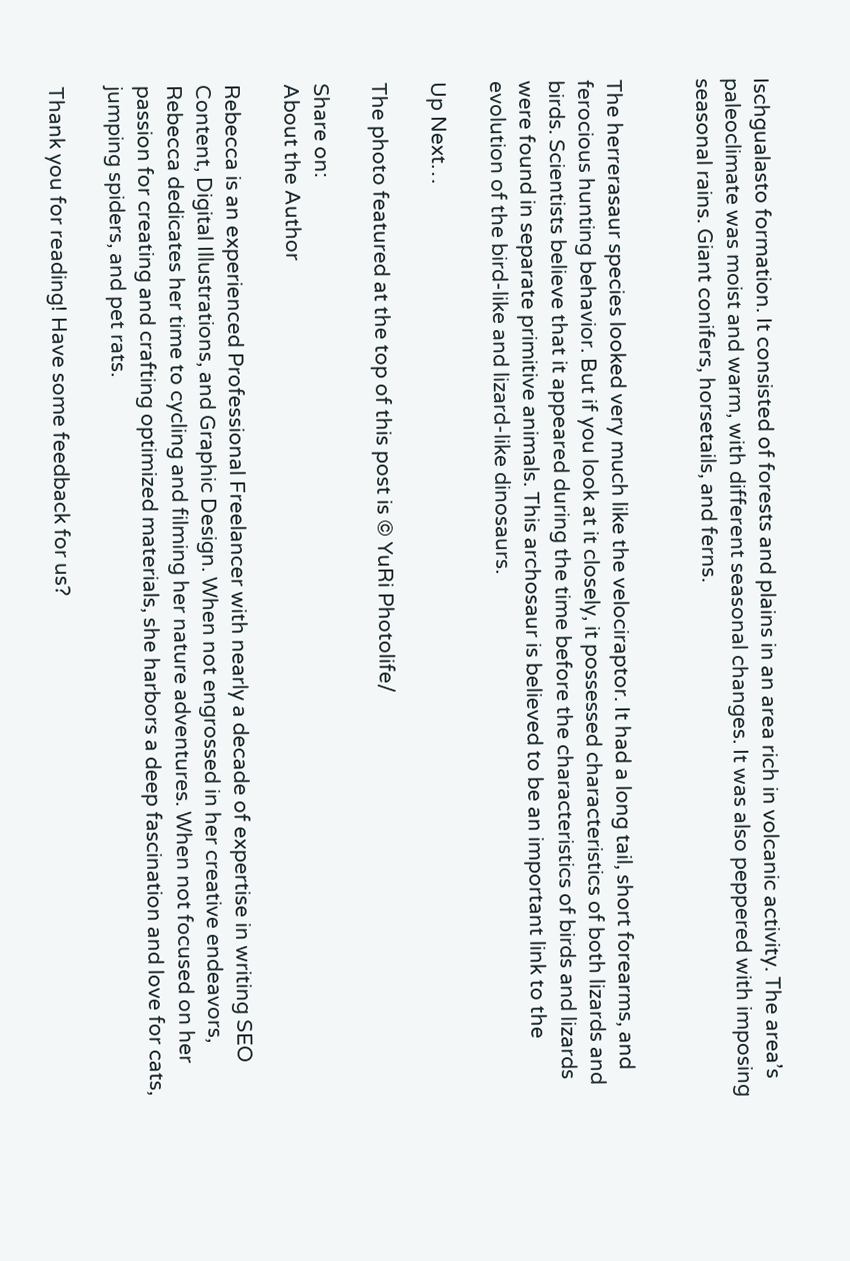Ischgualasto formation. It consisted of forests and plains in an area rich in volcanic activity. The area’s paleoclimate was moist and warm, with different seasonal changes. It was also peppered with imposing seasonal rains. Giant conifers, horsetails, and ferns.


The herrerasaur species looked very much like the velociraptor. It had a long tail, short forearms, and ferocious hunting behavior. But if you look at it closely, it possessed characteristics of both lizards and birds. Scientists believe that it appeared during the time before the characteristics of birds and lizards were found in separate primitive animals. This archosaur is believed to be an important link to the evolution of the bird-like and lizard-like dinosaurs.

Up Next…

The photo featured at the top of this post is © YuRi Photolife/

Share on:
About the Author

Rebecca is an experienced Professional Freelancer with nearly a decade of expertise in writing SEO Content, Digital Illustrations, and Graphic Design. When not engrossed in her creative endeavors, Rebecca dedicates her time to cycling and filming her nature adventures. When not focused on her passion for creating and crafting optimized materials, she harbors a deep fascination and love for cats, jumping spiders, and pet rats.

Thank you for reading! Have some feedback for us?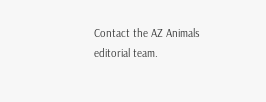Contact the AZ Animals editorial team.